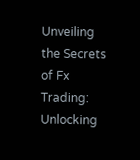Unveiling the Secrets of Fx Trading: Unlocking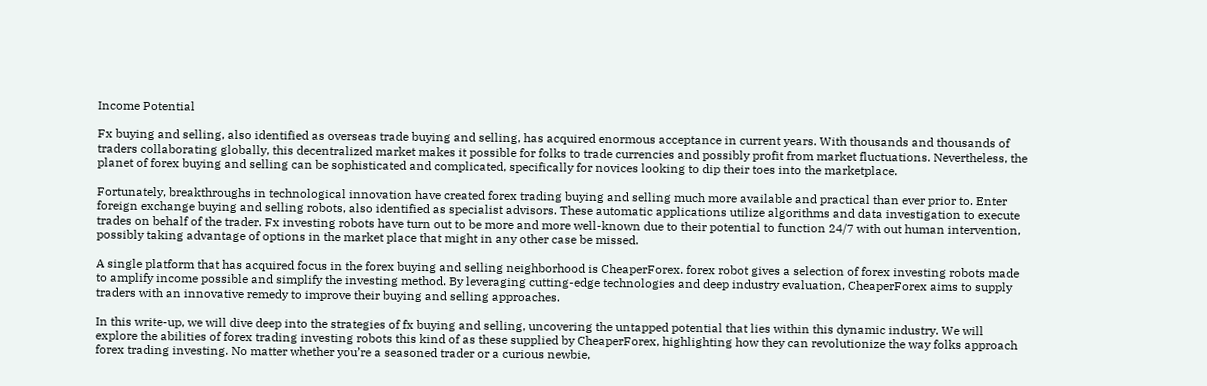Income Potential

Fx buying and selling, also identified as overseas trade buying and selling, has acquired enormous acceptance in current years. With thousands and thousands of traders collaborating globally, this decentralized market makes it possible for folks to trade currencies and possibly profit from market fluctuations. Nevertheless, the planet of forex buying and selling can be sophisticated and complicated, specifically for novices looking to dip their toes into the marketplace.

Fortunately, breakthroughs in technological innovation have created forex trading buying and selling much more available and practical than ever prior to. Enter foreign exchange buying and selling robots, also identified as specialist advisors. These automatic applications utilize algorithms and data investigation to execute trades on behalf of the trader. Fx investing robots have turn out to be more and more well-known due to their potential to function 24/7 with out human intervention, possibly taking advantage of options in the market place that might in any other case be missed.

A single platform that has acquired focus in the forex buying and selling neighborhood is CheaperForex. forex robot gives a selection of forex investing robots made to amplify income possible and simplify the investing method. By leveraging cutting-edge technologies and deep industry evaluation, CheaperForex aims to supply traders with an innovative remedy to improve their buying and selling approaches.

In this write-up, we will dive deep into the strategies of fx buying and selling, uncovering the untapped potential that lies within this dynamic industry. We will explore the abilities of forex trading investing robots this kind of as these supplied by CheaperForex, highlighting how they can revolutionize the way folks approach forex trading investing. No matter whether you’re a seasoned trader or a curious newbie,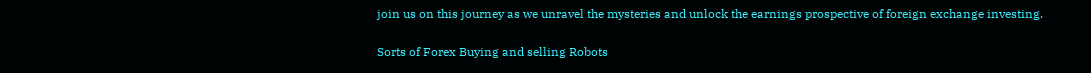join us on this journey as we unravel the mysteries and unlock the earnings prospective of foreign exchange investing.

Sorts of Forex Buying and selling Robots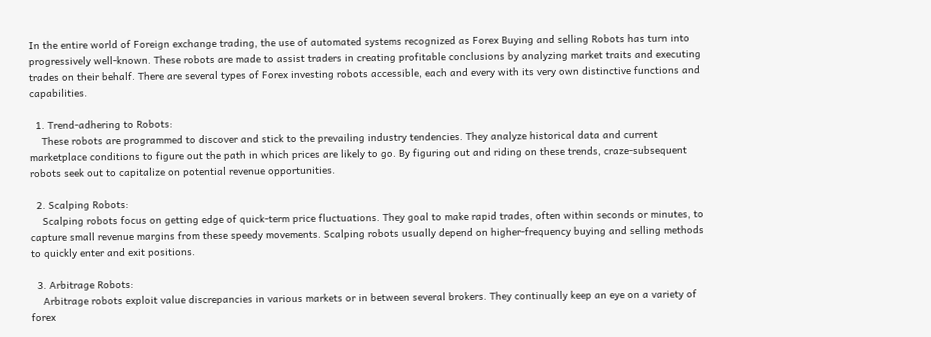In the entire world of Foreign exchange trading, the use of automated systems recognized as Forex Buying and selling Robots has turn into progressively well-known. These robots are made to assist traders in creating profitable conclusions by analyzing market traits and executing trades on their behalf. There are several types of Forex investing robots accessible, each and every with its very own distinctive functions and capabilities.

  1. Trend-adhering to Robots:
    These robots are programmed to discover and stick to the prevailing industry tendencies. They analyze historical data and current marketplace conditions to figure out the path in which prices are likely to go. By figuring out and riding on these trends, craze-subsequent robots seek out to capitalize on potential revenue opportunities.

  2. Scalping Robots:
    Scalping robots focus on getting edge of quick-term price fluctuations. They goal to make rapid trades, often within seconds or minutes, to capture small revenue margins from these speedy movements. Scalping robots usually depend on higher-frequency buying and selling methods to quickly enter and exit positions.

  3. Arbitrage Robots:
    Arbitrage robots exploit value discrepancies in various markets or in between several brokers. They continually keep an eye on a variety of forex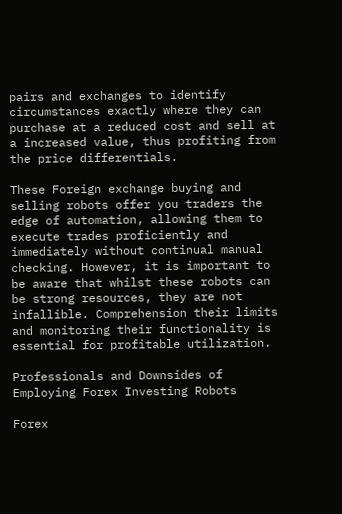pairs and exchanges to identify circumstances exactly where they can purchase at a reduced cost and sell at a increased value, thus profiting from the price differentials.

These Foreign exchange buying and selling robots offer you traders the edge of automation, allowing them to execute trades proficiently and immediately without continual manual checking. However, it is important to be aware that whilst these robots can be strong resources, they are not infallible. Comprehension their limits and monitoring their functionality is essential for profitable utilization.

Professionals and Downsides of Employing Forex Investing Robots

Forex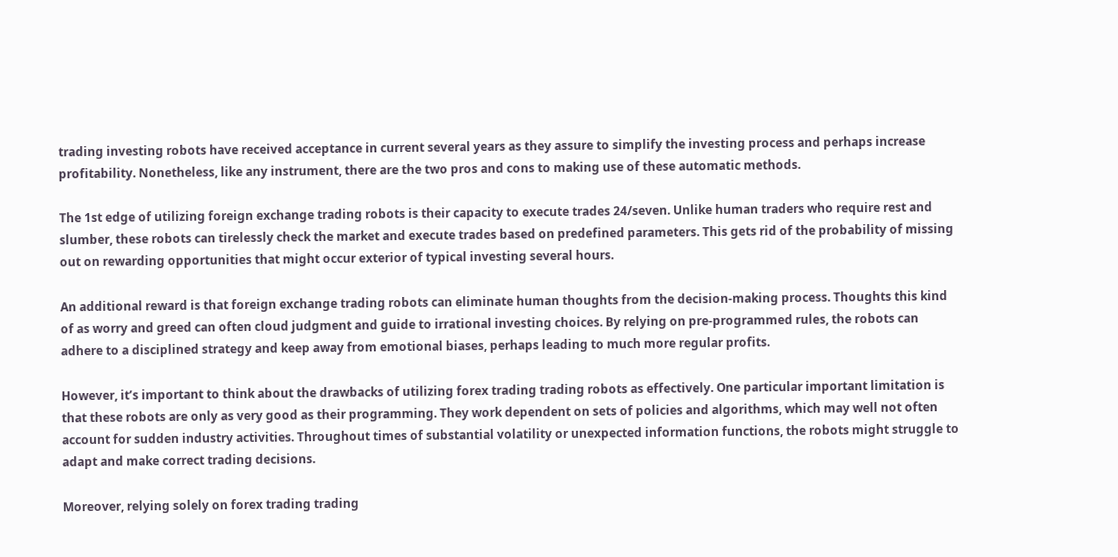trading investing robots have received acceptance in current several years as they assure to simplify the investing process and perhaps increase profitability. Nonetheless, like any instrument, there are the two pros and cons to making use of these automatic methods.

The 1st edge of utilizing foreign exchange trading robots is their capacity to execute trades 24/seven. Unlike human traders who require rest and slumber, these robots can tirelessly check the market and execute trades based on predefined parameters. This gets rid of the probability of missing out on rewarding opportunities that might occur exterior of typical investing several hours.

An additional reward is that foreign exchange trading robots can eliminate human thoughts from the decision-making process. Thoughts this kind of as worry and greed can often cloud judgment and guide to irrational investing choices. By relying on pre-programmed rules, the robots can adhere to a disciplined strategy and keep away from emotional biases, perhaps leading to much more regular profits.

However, it’s important to think about the drawbacks of utilizing forex trading trading robots as effectively. One particular important limitation is that these robots are only as very good as their programming. They work dependent on sets of policies and algorithms, which may well not often account for sudden industry activities. Throughout times of substantial volatility or unexpected information functions, the robots might struggle to adapt and make correct trading decisions.

Moreover, relying solely on forex trading trading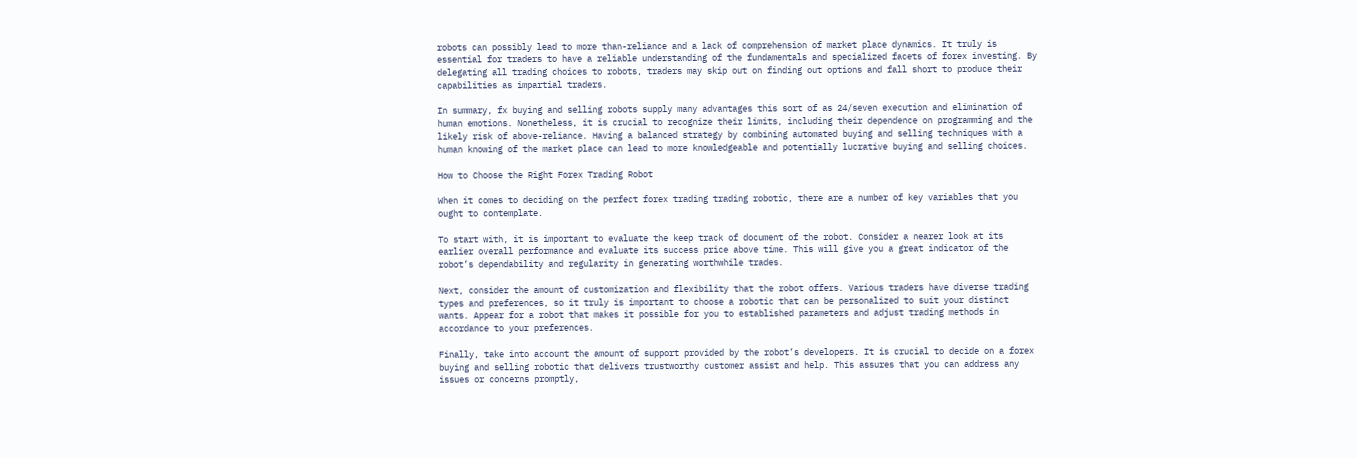robots can possibly lead to more than-reliance and a lack of comprehension of market place dynamics. It truly is essential for traders to have a reliable understanding of the fundamentals and specialized facets of forex investing. By delegating all trading choices to robots, traders may skip out on finding out options and fall short to produce their capabilities as impartial traders.

In summary, fx buying and selling robots supply many advantages this sort of as 24/seven execution and elimination of human emotions. Nonetheless, it is crucial to recognize their limits, including their dependence on programming and the likely risk of above-reliance. Having a balanced strategy by combining automated buying and selling techniques with a human knowing of the market place can lead to more knowledgeable and potentially lucrative buying and selling choices.

How to Choose the Right Forex Trading Robot

When it comes to deciding on the perfect forex trading trading robotic, there are a number of key variables that you ought to contemplate.

To start with, it is important to evaluate the keep track of document of the robot. Consider a nearer look at its earlier overall performance and evaluate its success price above time. This will give you a great indicator of the robot’s dependability and regularity in generating worthwhile trades.

Next, consider the amount of customization and flexibility that the robot offers. Various traders have diverse trading types and preferences, so it truly is important to choose a robotic that can be personalized to suit your distinct wants. Appear for a robot that makes it possible for you to established parameters and adjust trading methods in accordance to your preferences.

Finally, take into account the amount of support provided by the robot’s developers. It is crucial to decide on a forex buying and selling robotic that delivers trustworthy customer assist and help. This assures that you can address any issues or concerns promptly,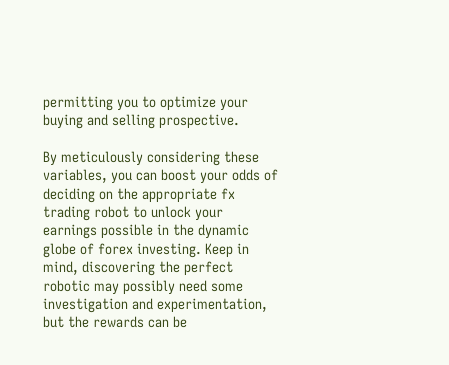permitting you to optimize your buying and selling prospective.

By meticulously considering these variables, you can boost your odds of deciding on the appropriate fx trading robot to unlock your earnings possible in the dynamic globe of forex investing. Keep in mind, discovering the perfect robotic may possibly need some investigation and experimentation, but the rewards can be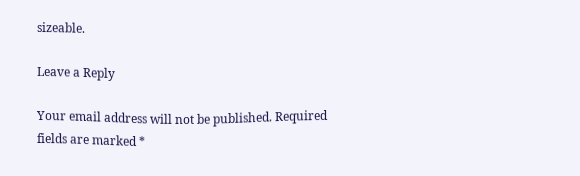sizeable.

Leave a Reply

Your email address will not be published. Required fields are marked *